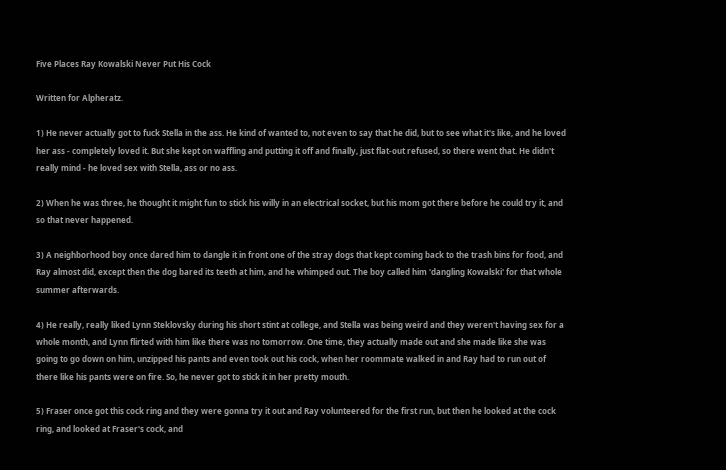Five Places Ray Kowalski Never Put His Cock

Written for Alpheratz.

1) He never actually got to fuck Stella in the ass. He kind of wanted to, not even to say that he did, but to see what it's like, and he loved her ass - completely loved it. But she kept on waffling and putting it off and finally, just flat-out refused, so there went that. He didn't really mind - he loved sex with Stella, ass or no ass.

2) When he was three, he thought it might fun to stick his willy in an electrical socket, but his mom got there before he could try it, and so that never happened.

3) A neighborhood boy once dared him to dangle it in front one of the stray dogs that kept coming back to the trash bins for food, and Ray almost did, except then the dog bared its teeth at him, and he whimped out. The boy called him 'dangling Kowalski' for that whole summer afterwards.

4) He really, really liked Lynn Steklovsky during his short stint at college, and Stella was being weird and they weren't having sex for a whole month, and Lynn flirted with him like there was no tomorrow. One time, they actually made out and she made like she was going to go down on him, unzipped his pants and even took out his cock, when her roommate walked in and Ray had to run out of there like his pants were on fire. So, he never got to stick it in her pretty mouth.

5) Fraser once got this cock ring and they were gonna try it out and Ray volunteered for the first run, but then he looked at the cock ring, and looked at Fraser's cock, and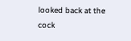looked back at the cock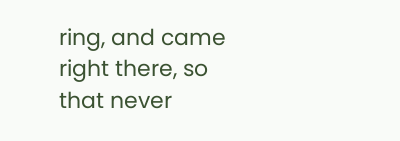ring, and came right there, so that never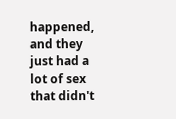happened, and they just had a lot of sex that didn't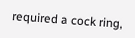required a cock ring,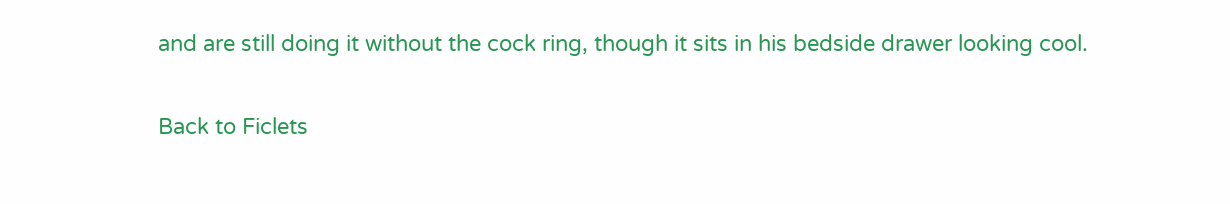and are still doing it without the cock ring, though it sits in his bedside drawer looking cool.

Back to Ficlets